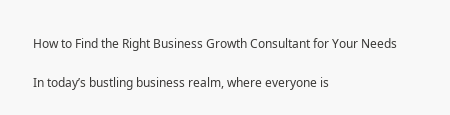How to Find the Right Business Growth Consultant for Your Needs

In today’s bustling business realm, where everyone is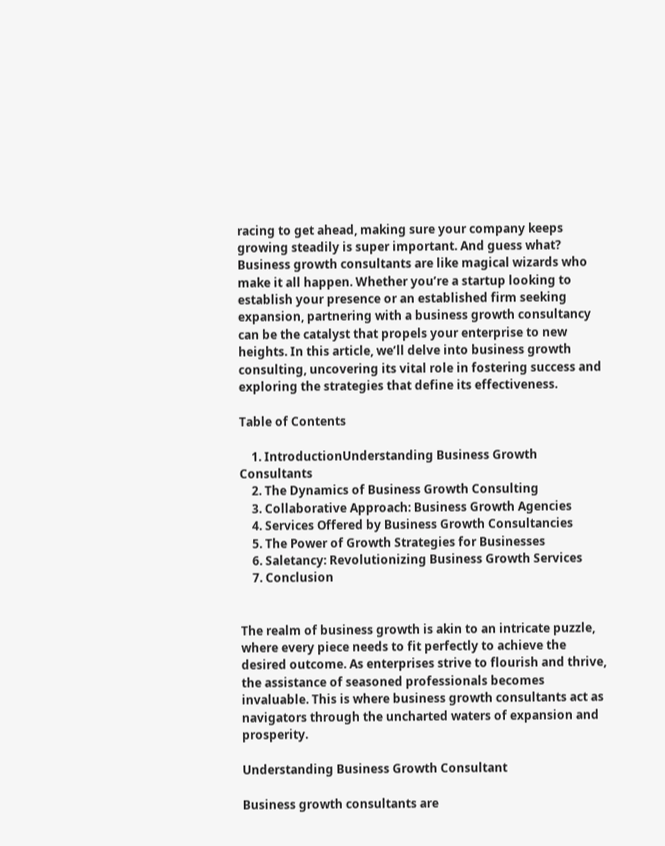racing to get ahead, making sure your company keeps growing steadily is super important. And guess what? Business growth consultants are like magical wizards who make it all happen. Whether you’re a startup looking to establish your presence or an established firm seeking expansion, partnering with a business growth consultancy can be the catalyst that propels your enterprise to new heights. In this article, we’ll delve into business growth consulting, uncovering its vital role in fostering success and exploring the strategies that define its effectiveness.

Table of Contents

    1. IntroductionUnderstanding Business Growth Consultants
    2. The Dynamics of Business Growth Consulting
    3. Collaborative Approach: Business Growth Agencies
    4. Services Offered by Business Growth Consultancies
    5. The Power of Growth Strategies for Businesses
    6. Saletancy: Revolutionizing Business Growth Services
    7. Conclusion


The realm of business growth is akin to an intricate puzzle, where every piece needs to fit perfectly to achieve the desired outcome. As enterprises strive to flourish and thrive, the assistance of seasoned professionals becomes invaluable. This is where business growth consultants act as navigators through the uncharted waters of expansion and prosperity.

Understanding Business Growth Consultant

Business growth consultants are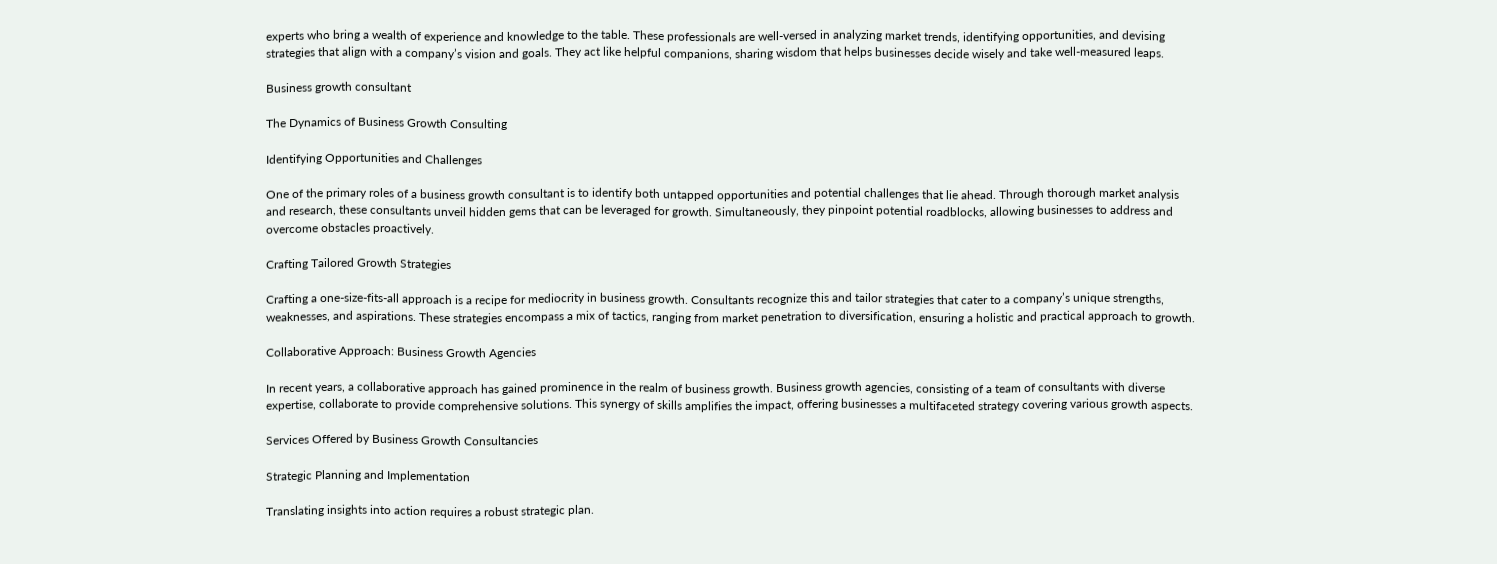experts who bring a wealth of experience and knowledge to the table. These professionals are well-versed in analyzing market trends, identifying opportunities, and devising strategies that align with a company’s vision and goals. They act like helpful companions, sharing wisdom that helps businesses decide wisely and take well-measured leaps.

Business growth consultant

The Dynamics of Business Growth Consulting

Identifying Opportunities and Challenges

One of the primary roles of a business growth consultant is to identify both untapped opportunities and potential challenges that lie ahead. Through thorough market analysis and research, these consultants unveil hidden gems that can be leveraged for growth. Simultaneously, they pinpoint potential roadblocks, allowing businesses to address and overcome obstacles proactively.

Crafting Tailored Growth Strategies

Crafting a one-size-fits-all approach is a recipe for mediocrity in business growth. Consultants recognize this and tailor strategies that cater to a company’s unique strengths, weaknesses, and aspirations. These strategies encompass a mix of tactics, ranging from market penetration to diversification, ensuring a holistic and practical approach to growth.

Collaborative Approach: Business Growth Agencies

In recent years, a collaborative approach has gained prominence in the realm of business growth. Business growth agencies, consisting of a team of consultants with diverse expertise, collaborate to provide comprehensive solutions. This synergy of skills amplifies the impact, offering businesses a multifaceted strategy covering various growth aspects.

Services Offered by Business Growth Consultancies

Strategic Planning and Implementation

Translating insights into action requires a robust strategic plan.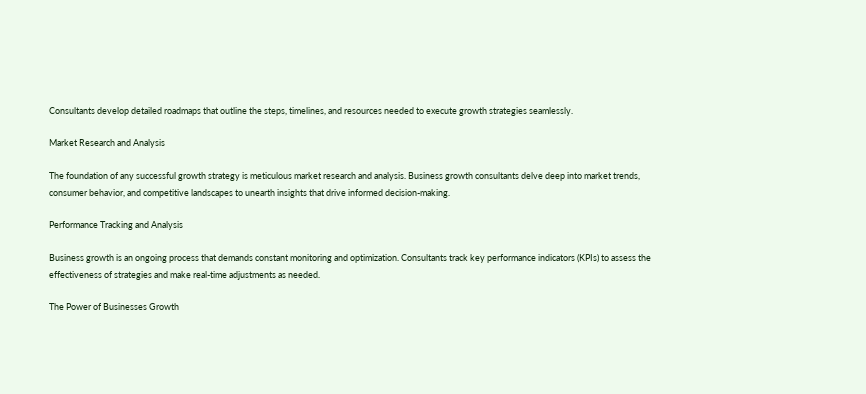Consultants develop detailed roadmaps that outline the steps, timelines, and resources needed to execute growth strategies seamlessly.

Market Research and Analysis

The foundation of any successful growth strategy is meticulous market research and analysis. Business growth consultants delve deep into market trends, consumer behavior, and competitive landscapes to unearth insights that drive informed decision-making.

Performance Tracking and Analysis

Business growth is an ongoing process that demands constant monitoring and optimization. Consultants track key performance indicators (KPIs) to assess the effectiveness of strategies and make real-time adjustments as needed.

The Power of Businesses Growth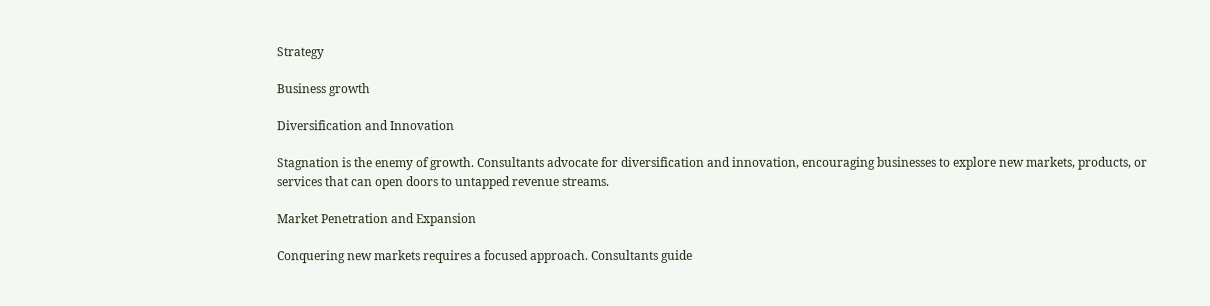Strategy

Business growth

Diversification and Innovation

Stagnation is the enemy of growth. Consultants advocate for diversification and innovation, encouraging businesses to explore new markets, products, or services that can open doors to untapped revenue streams.

Market Penetration and Expansion

Conquering new markets requires a focused approach. Consultants guide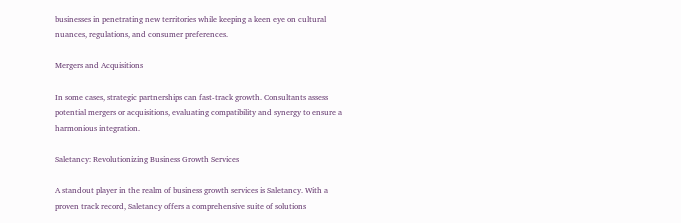businesses in penetrating new territories while keeping a keen eye on cultural nuances, regulations, and consumer preferences.

Mergers and Acquisitions

In some cases, strategic partnerships can fast-track growth. Consultants assess potential mergers or acquisitions, evaluating compatibility and synergy to ensure a harmonious integration.

Saletancy: Revolutionizing Business Growth Services

A standout player in the realm of business growth services is Saletancy. With a proven track record, Saletancy offers a comprehensive suite of solutions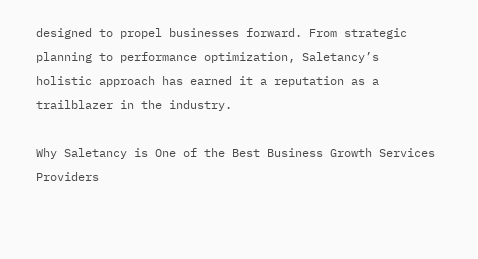designed to propel businesses forward. From strategic planning to performance optimization, Saletancy’s holistic approach has earned it a reputation as a trailblazer in the industry.

Why Saletancy is One of the Best Business Growth Services Providers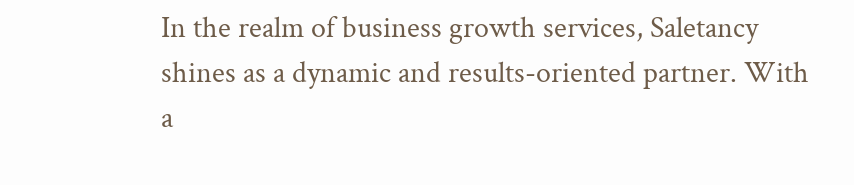In the realm of business growth services, Saletancy shines as a dynamic and results-oriented partner. With a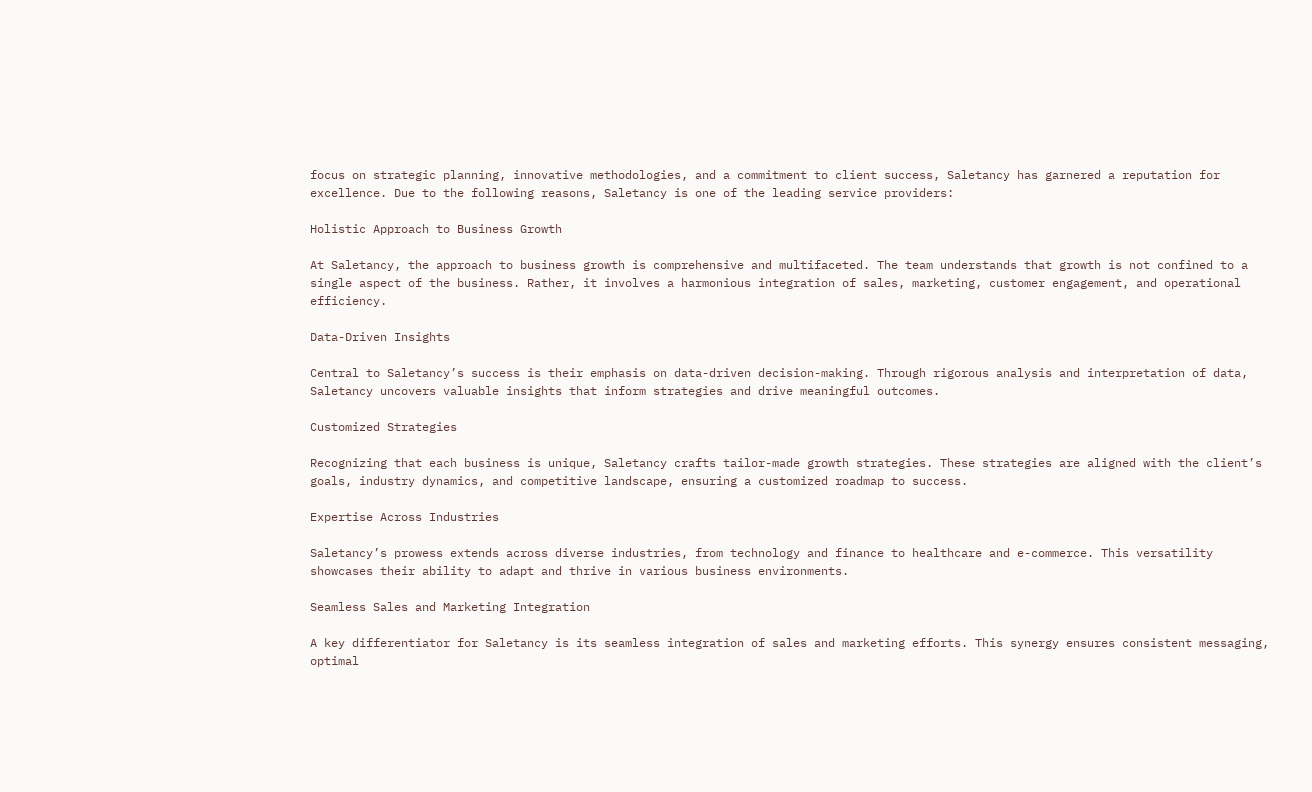focus on strategic planning, innovative methodologies, and a commitment to client success, Saletancy has garnered a reputation for excellence. Due to the following reasons, Saletancy is one of the leading service providers:

Holistic Approach to Business Growth

At Saletancy, the approach to business growth is comprehensive and multifaceted. The team understands that growth is not confined to a single aspect of the business. Rather, it involves a harmonious integration of sales, marketing, customer engagement, and operational efficiency.

Data-Driven Insights

Central to Saletancy’s success is their emphasis on data-driven decision-making. Through rigorous analysis and interpretation of data, Saletancy uncovers valuable insights that inform strategies and drive meaningful outcomes.

Customized Strategies

Recognizing that each business is unique, Saletancy crafts tailor-made growth strategies. These strategies are aligned with the client’s goals, industry dynamics, and competitive landscape, ensuring a customized roadmap to success.

Expertise Across Industries

Saletancy’s prowess extends across diverse industries, from technology and finance to healthcare and e-commerce. This versatility showcases their ability to adapt and thrive in various business environments.

Seamless Sales and Marketing Integration

A key differentiator for Saletancy is its seamless integration of sales and marketing efforts. This synergy ensures consistent messaging, optimal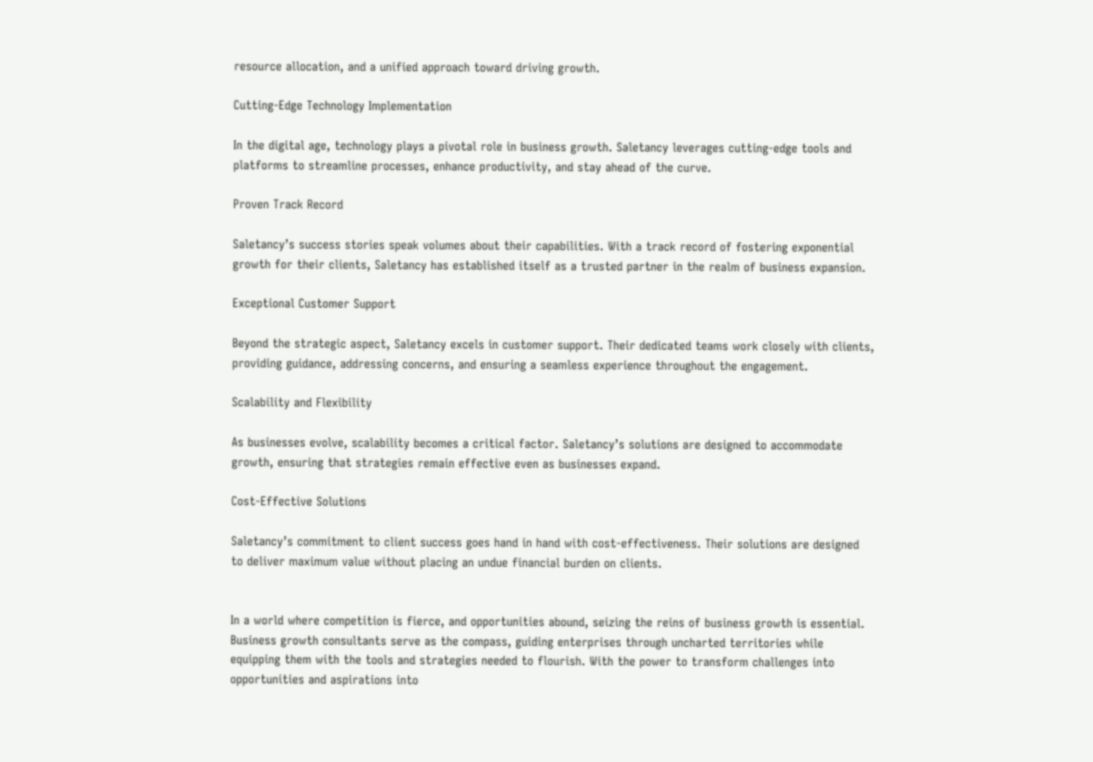resource allocation, and a unified approach toward driving growth.

Cutting-Edge Technology Implementation

In the digital age, technology plays a pivotal role in business growth. Saletancy leverages cutting-edge tools and platforms to streamline processes, enhance productivity, and stay ahead of the curve.

Proven Track Record

Saletancy’s success stories speak volumes about their capabilities. With a track record of fostering exponential growth for their clients, Saletancy has established itself as a trusted partner in the realm of business expansion.

Exceptional Customer Support

Beyond the strategic aspect, Saletancy excels in customer support. Their dedicated teams work closely with clients, providing guidance, addressing concerns, and ensuring a seamless experience throughout the engagement.

Scalability and Flexibility

As businesses evolve, scalability becomes a critical factor. Saletancy’s solutions are designed to accommodate growth, ensuring that strategies remain effective even as businesses expand.

Cost-Effective Solutions

Saletancy’s commitment to client success goes hand in hand with cost-effectiveness. Their solutions are designed to deliver maximum value without placing an undue financial burden on clients.


In a world where competition is fierce, and opportunities abound, seizing the reins of business growth is essential. Business growth consultants serve as the compass, guiding enterprises through uncharted territories while equipping them with the tools and strategies needed to flourish. With the power to transform challenges into opportunities and aspirations into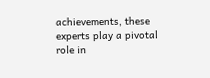achievements, these experts play a pivotal role in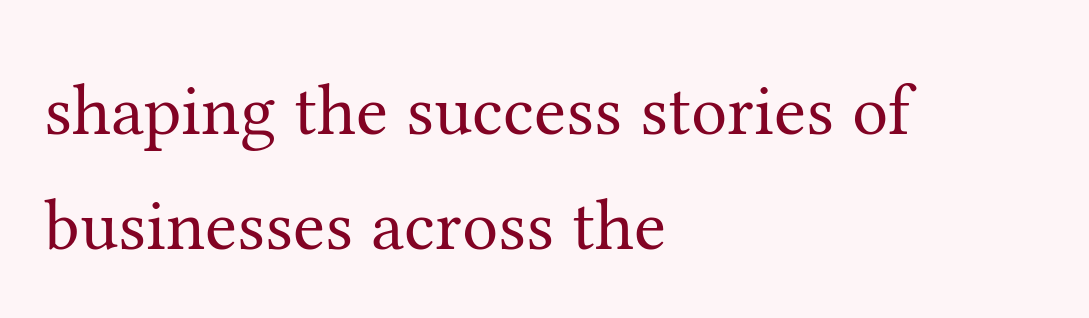shaping the success stories of businesses across the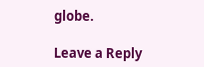globe.

Leave a Reply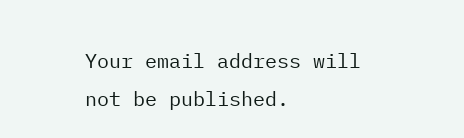Your email address will not be published.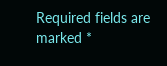Required fields are marked *